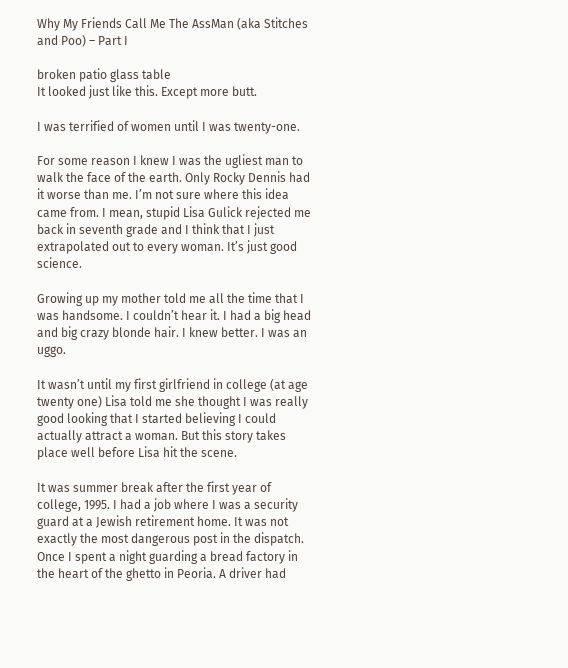Why My Friends Call Me The AssMan (aka Stitches and Poo) – Part I

broken patio glass table
It looked just like this. Except more butt.

I was terrified of women until I was twenty-one.

For some reason I knew I was the ugliest man to walk the face of the earth. Only Rocky Dennis had it worse than me. I’m not sure where this idea came from. I mean, stupid Lisa Gulick rejected me back in seventh grade and I think that I just extrapolated out to every woman. It’s just good science.

Growing up my mother told me all the time that I was handsome. I couldn’t hear it. I had a big head and big crazy blonde hair. I knew better. I was an uggo.

It wasn’t until my first girlfriend in college (at age twenty one) Lisa told me she thought I was really good looking that I started believing I could actually attract a woman. But this story takes place well before Lisa hit the scene.

It was summer break after the first year of college, 1995. I had a job where I was a security guard at a Jewish retirement home. It was not exactly the most dangerous post in the dispatch. Once I spent a night guarding a bread factory in the heart of the ghetto in Peoria. A driver had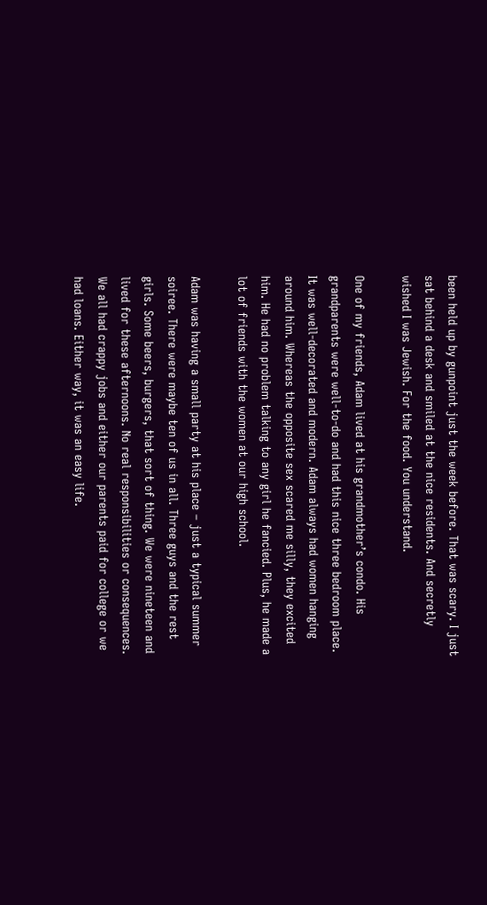been held up by gunpoint just the week before. That was scary. I just sat behind a desk and smiled at the nice residents. And secretly wished I was Jewish. For the food. You understand.

One of my friends, Adam lived at his grandmother’s condo. His grandparents were well-to-do and had this nice three bedroom place. It was well-decorated and modern. Adam always had women hanging around him. Whereas the opposite sex scared me silly, they excited him. He had no problem talking to any girl he fancied. Plus, he made a lot of friends with the women at our high school.

Adam was having a small party at his place – just a typical summer soiree. There were maybe ten of us in all. Three guys and the rest girls. Some beers, burgers, that sort of thing. We were nineteen and lived for these afternoons. No real responsibilities or consequences. We all had crappy jobs and either our parents paid for college or we had loans. Either way, it was an easy life.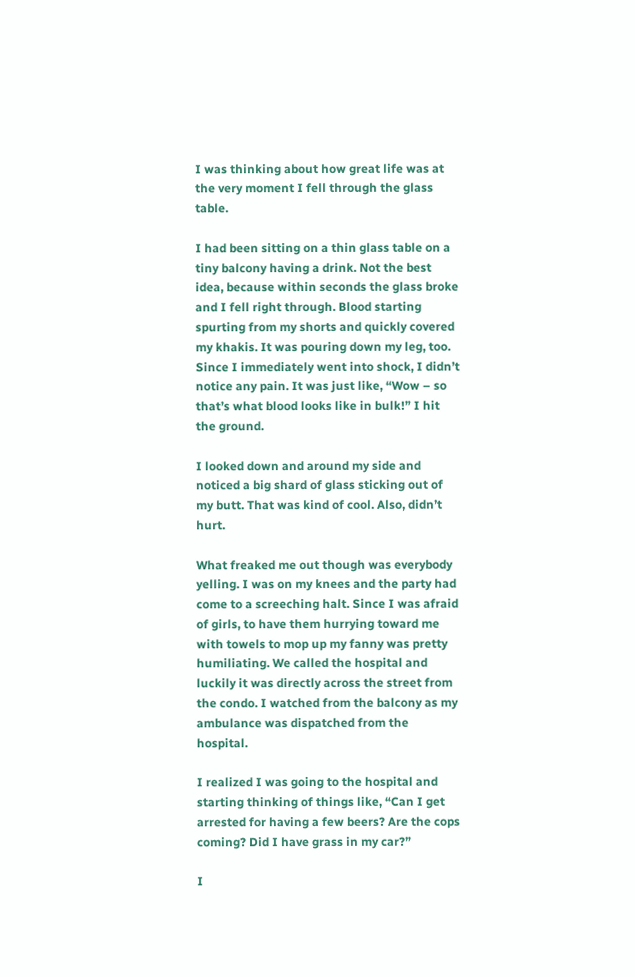I was thinking about how great life was at the very moment I fell through the glass table.

I had been sitting on a thin glass table on a tiny balcony having a drink. Not the best idea, because within seconds the glass broke and I fell right through. Blood starting spurting from my shorts and quickly covered my khakis. It was pouring down my leg, too. Since I immediately went into shock, I didn’t notice any pain. It was just like, “Wow – so that’s what blood looks like in bulk!” I hit the ground.

I looked down and around my side and noticed a big shard of glass sticking out of my butt. That was kind of cool. Also, didn’t hurt.

What freaked me out though was everybody yelling. I was on my knees and the party had come to a screeching halt. Since I was afraid of girls, to have them hurrying toward me with towels to mop up my fanny was pretty humiliating. We called the hospital and luckily it was directly across the street from the condo. I watched from the balcony as my ambulance was dispatched from the hospital.

I realized I was going to the hospital and starting thinking of things like, “Can I get arrested for having a few beers? Are the cops coming? Did I have grass in my car?”

I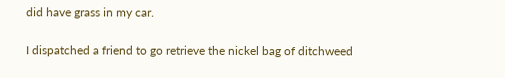did have grass in my car.

I dispatched a friend to go retrieve the nickel bag of ditchweed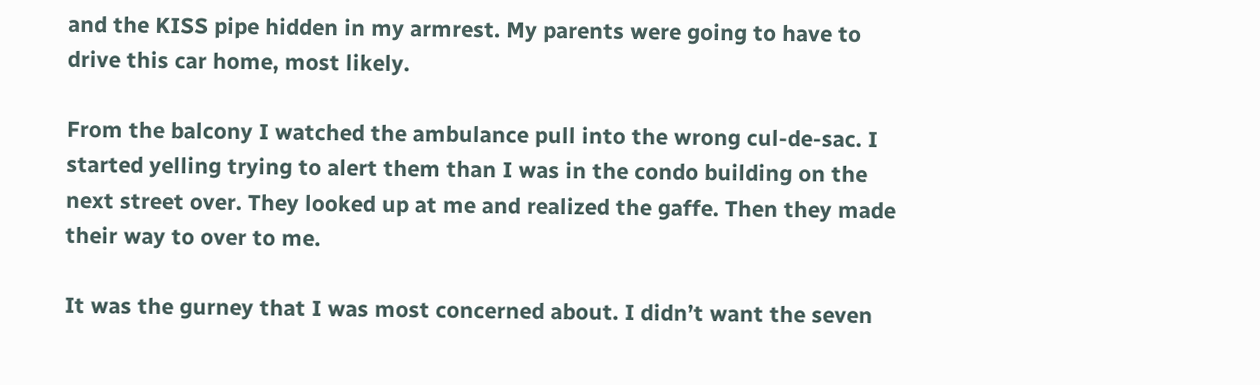and the KISS pipe hidden in my armrest. My parents were going to have to drive this car home, most likely.

From the balcony I watched the ambulance pull into the wrong cul-de-sac. I started yelling trying to alert them than I was in the condo building on the next street over. They looked up at me and realized the gaffe. Then they made their way to over to me.

It was the gurney that I was most concerned about. I didn’t want the seven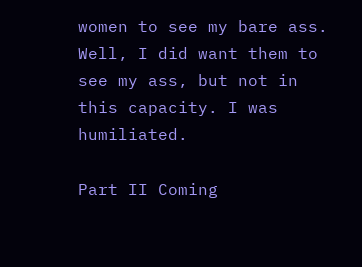women to see my bare ass. Well, I did want them to see my ass, but not in this capacity. I was humiliated.

Part II Coming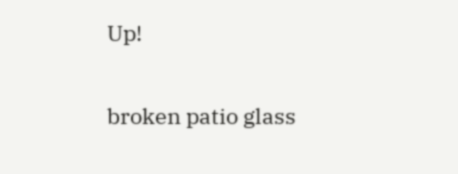Up!

broken patio glass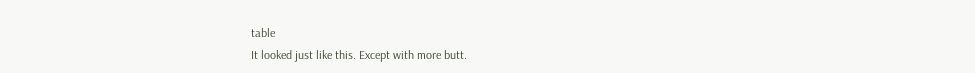table
It looked just like this. Except with more butt.